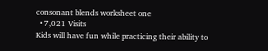consonant blends worksheet one
  • 7,021 Visits
Kids will have fun while practicing their ability to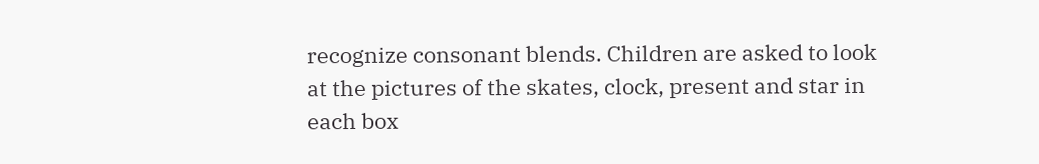recognize consonant blends. Children are asked to look at the pictures of the skates, clock, present and star in each box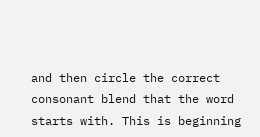and then circle the correct consonant blend that the word starts with. This is beginning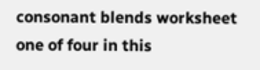consonant blends worksheet one of four in this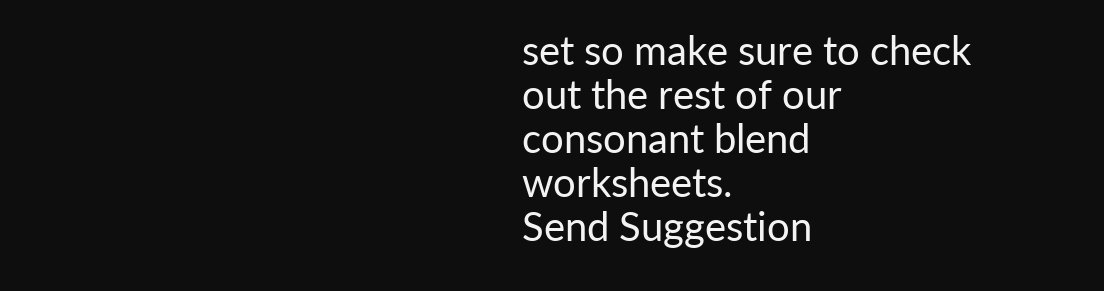set so make sure to check out the rest of our consonant blend worksheets.
Send Suggestion